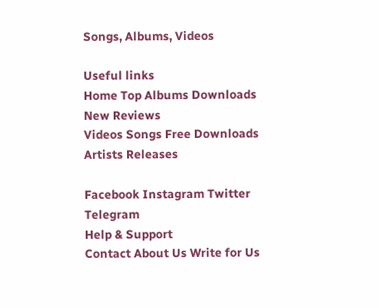Songs, Albums, Videos

Useful links
Home Top Albums Downloads New Reviews
Videos Songs Free Downloads Artists Releases

Facebook Instagram Twitter Telegram
Help & Support
Contact About Us Write for Us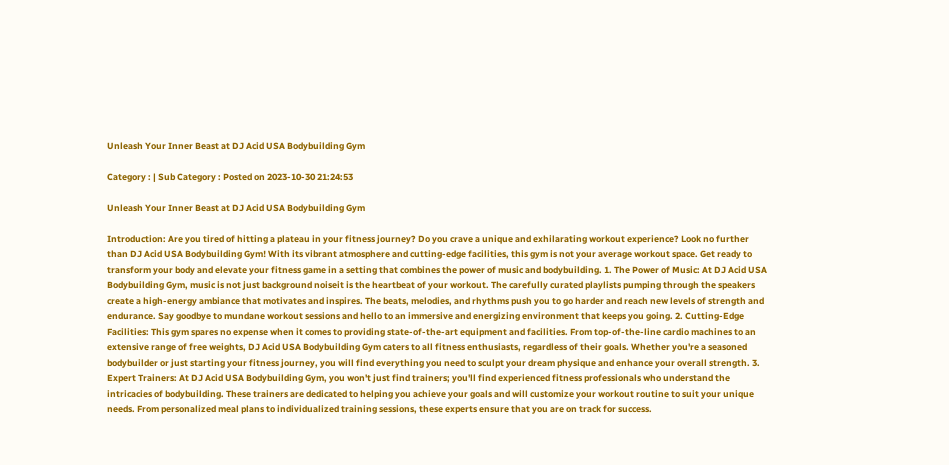Unleash Your Inner Beast at DJ Acid USA Bodybuilding Gym

Category : | Sub Category : Posted on 2023-10-30 21:24:53

Unleash Your Inner Beast at DJ Acid USA Bodybuilding Gym

Introduction: Are you tired of hitting a plateau in your fitness journey? Do you crave a unique and exhilarating workout experience? Look no further than DJ Acid USA Bodybuilding Gym! With its vibrant atmosphere and cutting-edge facilities, this gym is not your average workout space. Get ready to transform your body and elevate your fitness game in a setting that combines the power of music and bodybuilding. 1. The Power of Music: At DJ Acid USA Bodybuilding Gym, music is not just background noiseit is the heartbeat of your workout. The carefully curated playlists pumping through the speakers create a high-energy ambiance that motivates and inspires. The beats, melodies, and rhythms push you to go harder and reach new levels of strength and endurance. Say goodbye to mundane workout sessions and hello to an immersive and energizing environment that keeps you going. 2. Cutting-Edge Facilities: This gym spares no expense when it comes to providing state-of-the-art equipment and facilities. From top-of-the-line cardio machines to an extensive range of free weights, DJ Acid USA Bodybuilding Gym caters to all fitness enthusiasts, regardless of their goals. Whether you're a seasoned bodybuilder or just starting your fitness journey, you will find everything you need to sculpt your dream physique and enhance your overall strength. 3. Expert Trainers: At DJ Acid USA Bodybuilding Gym, you won't just find trainers; you'll find experienced fitness professionals who understand the intricacies of bodybuilding. These trainers are dedicated to helping you achieve your goals and will customize your workout routine to suit your unique needs. From personalized meal plans to individualized training sessions, these experts ensure that you are on track for success.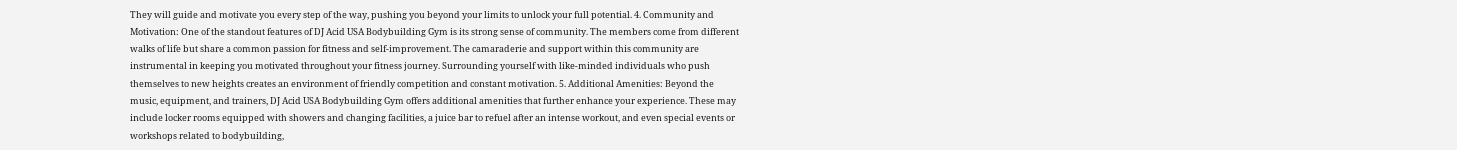They will guide and motivate you every step of the way, pushing you beyond your limits to unlock your full potential. 4. Community and Motivation: One of the standout features of DJ Acid USA Bodybuilding Gym is its strong sense of community. The members come from different walks of life but share a common passion for fitness and self-improvement. The camaraderie and support within this community are instrumental in keeping you motivated throughout your fitness journey. Surrounding yourself with like-minded individuals who push themselves to new heights creates an environment of friendly competition and constant motivation. 5. Additional Amenities: Beyond the music, equipment, and trainers, DJ Acid USA Bodybuilding Gym offers additional amenities that further enhance your experience. These may include locker rooms equipped with showers and changing facilities, a juice bar to refuel after an intense workout, and even special events or workshops related to bodybuilding,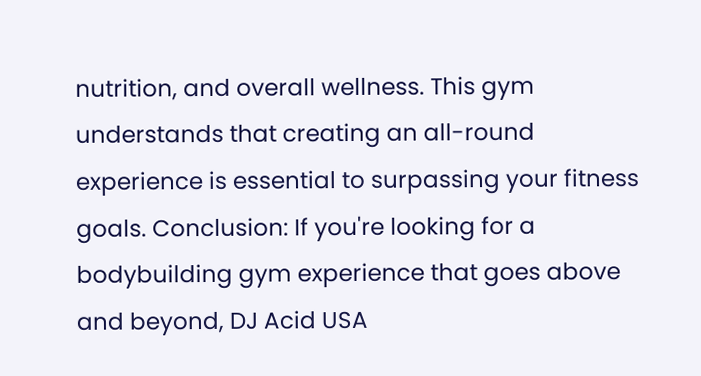nutrition, and overall wellness. This gym understands that creating an all-round experience is essential to surpassing your fitness goals. Conclusion: If you're looking for a bodybuilding gym experience that goes above and beyond, DJ Acid USA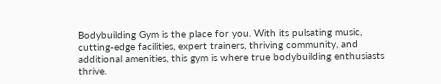Bodybuilding Gym is the place for you. With its pulsating music, cutting-edge facilities, expert trainers, thriving community, and additional amenities, this gym is where true bodybuilding enthusiasts thrive.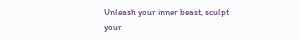Unleash your inner beast, sculpt your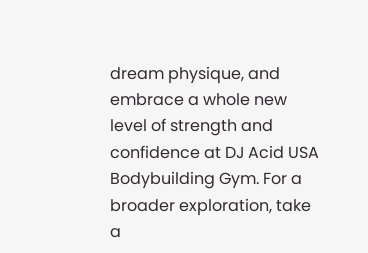dream physique, and embrace a whole new level of strength and confidence at DJ Acid USA Bodybuilding Gym. For a broader exploration, take a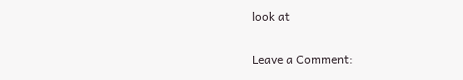look at

Leave a Comment: